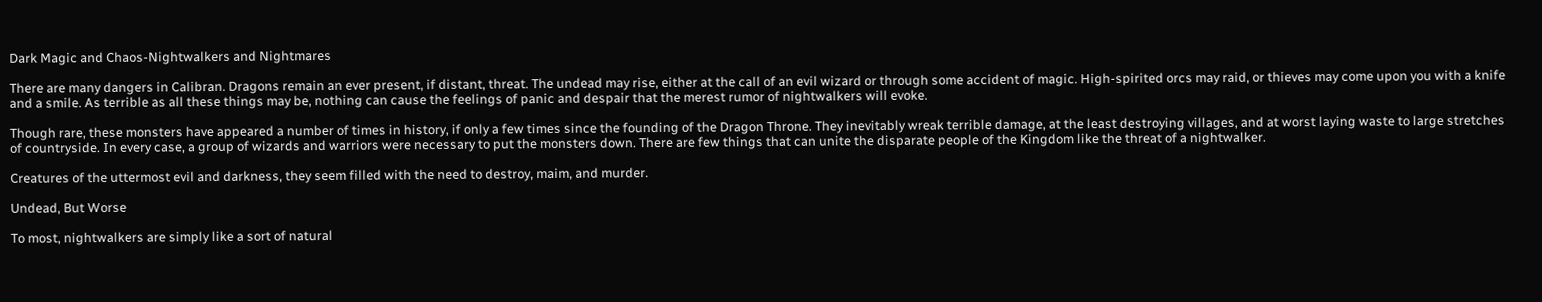Dark Magic and Chaos-Nightwalkers and Nightmares

There are many dangers in Calibran. Dragons remain an ever present, if distant, threat. The undead may rise, either at the call of an evil wizard or through some accident of magic. High-spirited orcs may raid, or thieves may come upon you with a knife and a smile. As terrible as all these things may be, nothing can cause the feelings of panic and despair that the merest rumor of nightwalkers will evoke.

Though rare, these monsters have appeared a number of times in history, if only a few times since the founding of the Dragon Throne. They inevitably wreak terrible damage, at the least destroying villages, and at worst laying waste to large stretches of countryside. In every case, a group of wizards and warriors were necessary to put the monsters down. There are few things that can unite the disparate people of the Kingdom like the threat of a nightwalker.

Creatures of the uttermost evil and darkness, they seem filled with the need to destroy, maim, and murder.

Undead, But Worse

To most, nightwalkers are simply like a sort of natural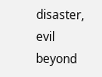disaster, evil beyond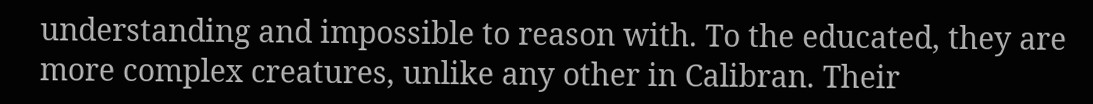understanding and impossible to reason with. To the educated, they are more complex creatures, unlike any other in Calibran. Their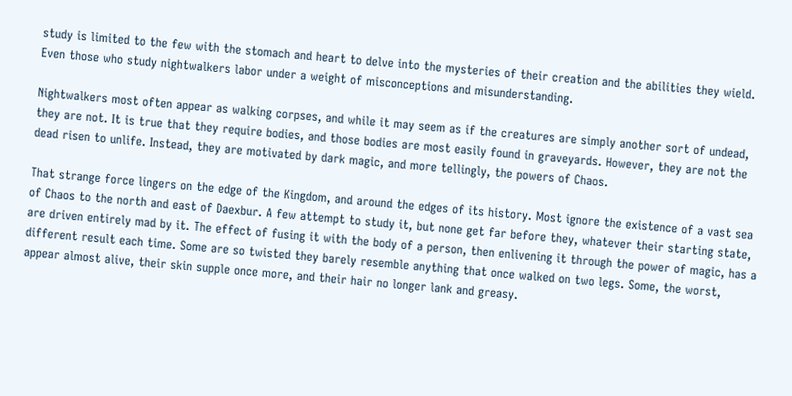study is limited to the few with the stomach and heart to delve into the mysteries of their creation and the abilities they wield. Even those who study nightwalkers labor under a weight of misconceptions and misunderstanding.

Nightwalkers most often appear as walking corpses, and while it may seem as if the creatures are simply another sort of undead, they are not. It is true that they require bodies, and those bodies are most easily found in graveyards. However, they are not the dead risen to unlife. Instead, they are motivated by dark magic, and more tellingly, the powers of Chaos.

That strange force lingers on the edge of the Kingdom, and around the edges of its history. Most ignore the existence of a vast sea of Chaos to the north and east of Daexbur. A few attempt to study it, but none get far before they, whatever their starting state, are driven entirely mad by it. The effect of fusing it with the body of a person, then enlivening it through the power of magic, has a different result each time. Some are so twisted they barely resemble anything that once walked on two legs. Some, the worst, appear almost alive, their skin supple once more, and their hair no longer lank and greasy.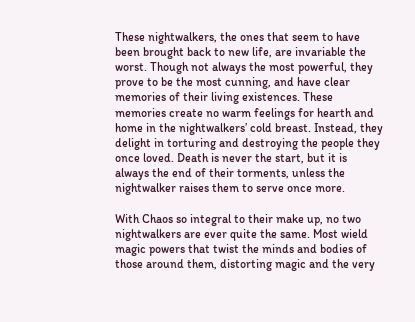These nightwalkers, the ones that seem to have been brought back to new life, are invariable the worst. Though not always the most powerful, they prove to be the most cunning, and have clear memories of their living existences. These memories create no warm feelings for hearth and home in the nightwalkers’ cold breast. Instead, they delight in torturing and destroying the people they once loved. Death is never the start, but it is always the end of their torments, unless the nightwalker raises them to serve once more.

With Chaos so integral to their make up, no two nightwalkers are ever quite the same. Most wield magic powers that twist the minds and bodies of those around them, distorting magic and the very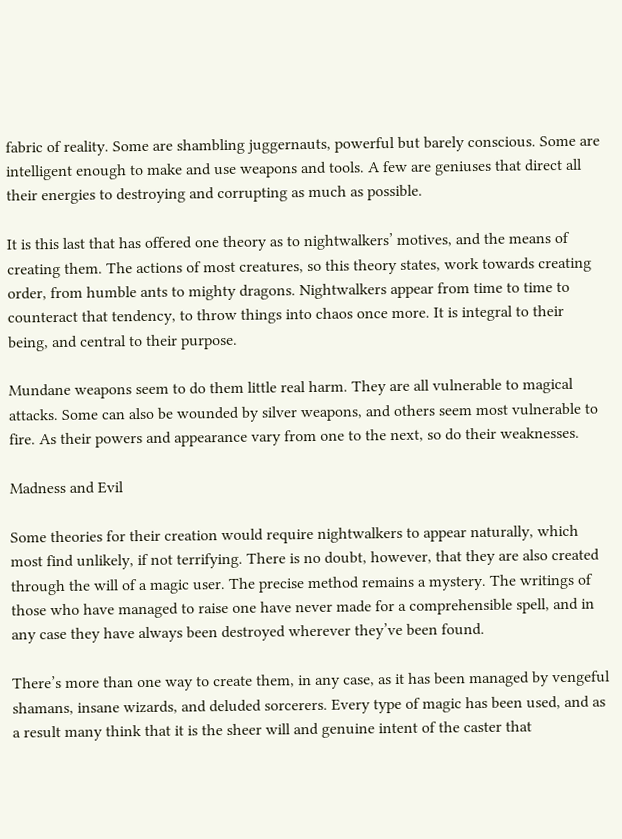fabric of reality. Some are shambling juggernauts, powerful but barely conscious. Some are intelligent enough to make and use weapons and tools. A few are geniuses that direct all their energies to destroying and corrupting as much as possible.

It is this last that has offered one theory as to nightwalkers’ motives, and the means of creating them. The actions of most creatures, so this theory states, work towards creating order, from humble ants to mighty dragons. Nightwalkers appear from time to time to counteract that tendency, to throw things into chaos once more. It is integral to their being, and central to their purpose.

Mundane weapons seem to do them little real harm. They are all vulnerable to magical attacks. Some can also be wounded by silver weapons, and others seem most vulnerable to fire. As their powers and appearance vary from one to the next, so do their weaknesses.

Madness and Evil

Some theories for their creation would require nightwalkers to appear naturally, which most find unlikely, if not terrifying. There is no doubt, however, that they are also created through the will of a magic user. The precise method remains a mystery. The writings of those who have managed to raise one have never made for a comprehensible spell, and in any case they have always been destroyed wherever they’ve been found.

There’s more than one way to create them, in any case, as it has been managed by vengeful shamans, insane wizards, and deluded sorcerers. Every type of magic has been used, and as a result many think that it is the sheer will and genuine intent of the caster that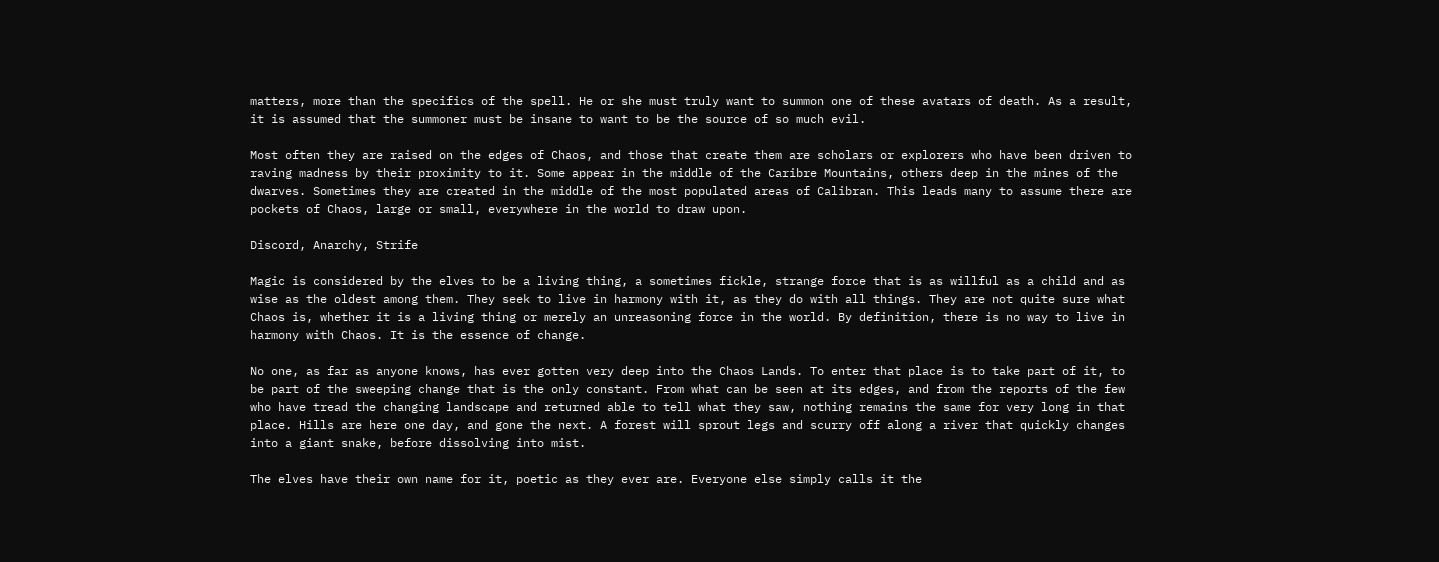matters, more than the specifics of the spell. He or she must truly want to summon one of these avatars of death. As a result, it is assumed that the summoner must be insane to want to be the source of so much evil.

Most often they are raised on the edges of Chaos, and those that create them are scholars or explorers who have been driven to raving madness by their proximity to it. Some appear in the middle of the Caribre Mountains, others deep in the mines of the dwarves. Sometimes they are created in the middle of the most populated areas of Calibran. This leads many to assume there are pockets of Chaos, large or small, everywhere in the world to draw upon.

Discord, Anarchy, Strife

Magic is considered by the elves to be a living thing, a sometimes fickle, strange force that is as willful as a child and as wise as the oldest among them. They seek to live in harmony with it, as they do with all things. They are not quite sure what Chaos is, whether it is a living thing or merely an unreasoning force in the world. By definition, there is no way to live in harmony with Chaos. It is the essence of change.

No one, as far as anyone knows, has ever gotten very deep into the Chaos Lands. To enter that place is to take part of it, to be part of the sweeping change that is the only constant. From what can be seen at its edges, and from the reports of the few who have tread the changing landscape and returned able to tell what they saw, nothing remains the same for very long in that place. Hills are here one day, and gone the next. A forest will sprout legs and scurry off along a river that quickly changes into a giant snake, before dissolving into mist.

The elves have their own name for it, poetic as they ever are. Everyone else simply calls it the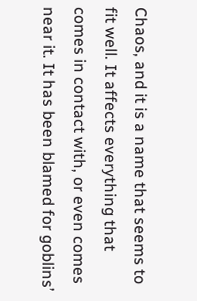Chaos, and it is a name that seems to fit well. It affects everything that comes in contact with, or even comes near it. It has been blamed for goblins’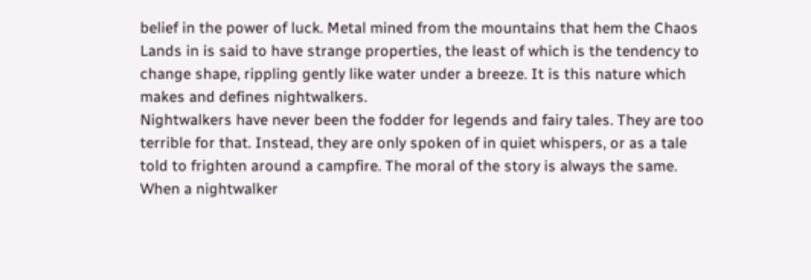belief in the power of luck. Metal mined from the mountains that hem the Chaos Lands in is said to have strange properties, the least of which is the tendency to change shape, rippling gently like water under a breeze. It is this nature which makes and defines nightwalkers.
Nightwalkers have never been the fodder for legends and fairy tales. They are too terrible for that. Instead, they are only spoken of in quiet whispers, or as a tale told to frighten around a campfire. The moral of the story is always the same. When a nightwalker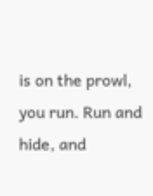is on the prowl, you run. Run and hide, and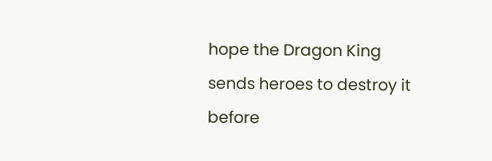hope the Dragon King sends heroes to destroy it before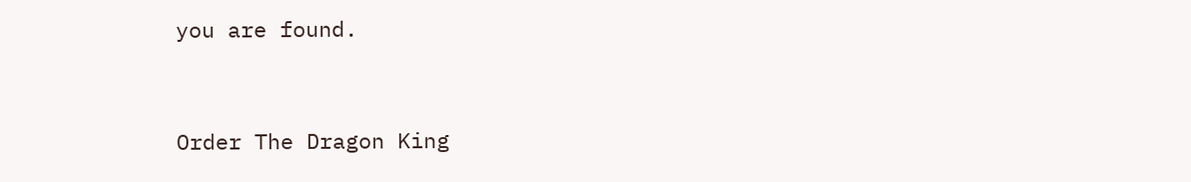you are found.


Order The Dragon King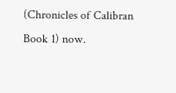(Chronicles of Calibran Book 1) now.